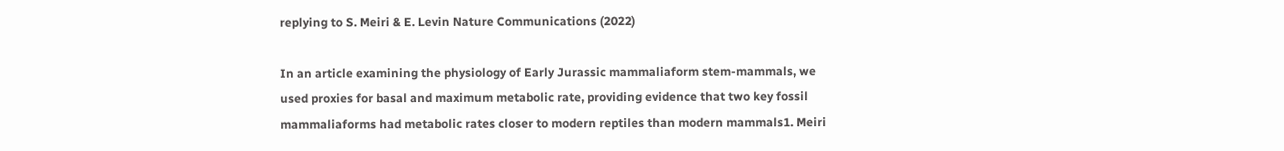replying to S. Meiri & E. Levin Nature Communications (2022)

In an article examining the physiology of Early Jurassic mammaliaform stem-mammals, we used proxies for basal and maximum metabolic rate, providing evidence that two key fossil mammaliaforms had metabolic rates closer to modern reptiles than modern mammals1. Meiri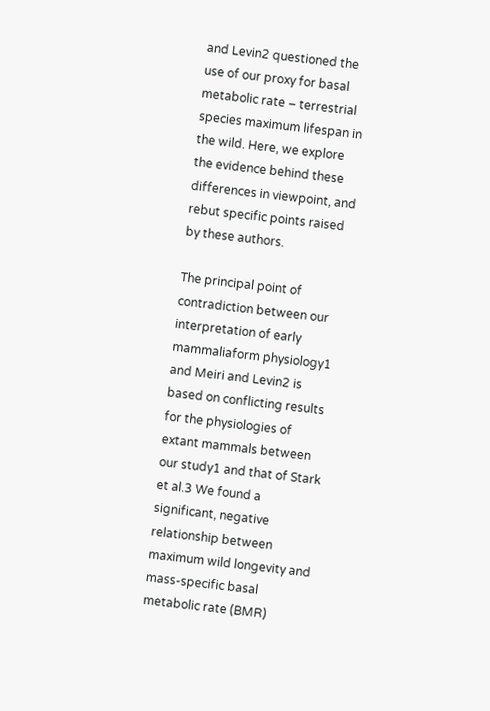and Levin2 questioned the use of our proxy for basal metabolic rate – terrestrial species maximum lifespan in the wild. Here, we explore the evidence behind these differences in viewpoint, and rebut specific points raised by these authors.

The principal point of contradiction between our interpretation of early mammaliaform physiology1 and Meiri and Levin2 is based on conflicting results for the physiologies of extant mammals between our study1 and that of Stark et al.3 We found a significant, negative relationship between maximum wild longevity and mass-specific basal metabolic rate (BMR)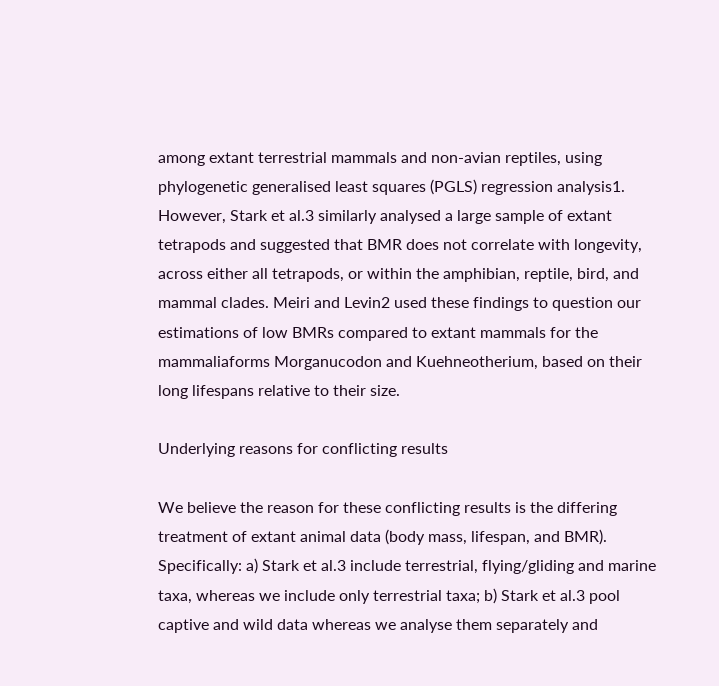among extant terrestrial mammals and non-avian reptiles, using phylogenetic generalised least squares (PGLS) regression analysis1. However, Stark et al.3 similarly analysed a large sample of extant tetrapods and suggested that BMR does not correlate with longevity, across either all tetrapods, or within the amphibian, reptile, bird, and mammal clades. Meiri and Levin2 used these findings to question our estimations of low BMRs compared to extant mammals for the mammaliaforms Morganucodon and Kuehneotherium, based on their long lifespans relative to their size.

Underlying reasons for conflicting results

We believe the reason for these conflicting results is the differing treatment of extant animal data (body mass, lifespan, and BMR). Specifically: a) Stark et al.3 include terrestrial, flying/gliding and marine taxa, whereas we include only terrestrial taxa; b) Stark et al.3 pool captive and wild data whereas we analyse them separately and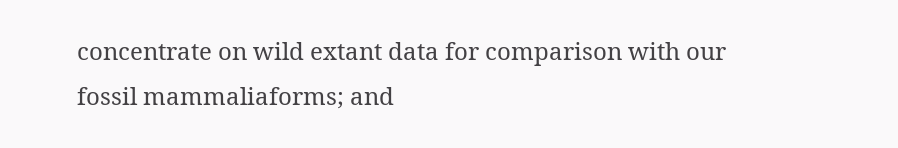concentrate on wild extant data for comparison with our fossil mammaliaforms; and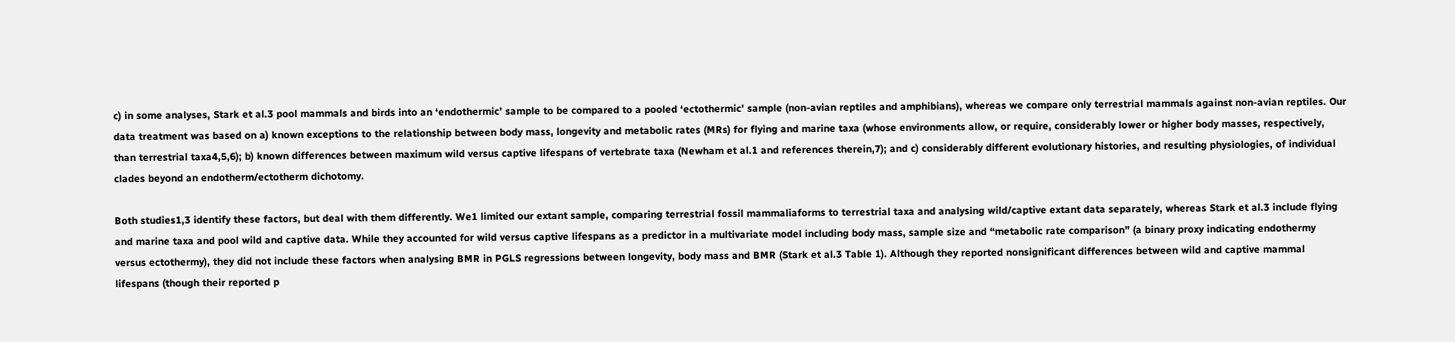c) in some analyses, Stark et al.3 pool mammals and birds into an ‘endothermic’ sample to be compared to a pooled ‘ectothermic’ sample (non-avian reptiles and amphibians), whereas we compare only terrestrial mammals against non-avian reptiles. Our data treatment was based on a) known exceptions to the relationship between body mass, longevity and metabolic rates (MRs) for flying and marine taxa (whose environments allow, or require, considerably lower or higher body masses, respectively, than terrestrial taxa4,5,6); b) known differences between maximum wild versus captive lifespans of vertebrate taxa (Newham et al.1 and references therein,7); and c) considerably different evolutionary histories, and resulting physiologies, of individual clades beyond an endotherm/ectotherm dichotomy.

Both studies1,3 identify these factors, but deal with them differently. We1 limited our extant sample, comparing terrestrial fossil mammaliaforms to terrestrial taxa and analysing wild/captive extant data separately, whereas Stark et al.3 include flying and marine taxa and pool wild and captive data. While they accounted for wild versus captive lifespans as a predictor in a multivariate model including body mass, sample size and “metabolic rate comparison” (a binary proxy indicating endothermy versus ectothermy), they did not include these factors when analysing BMR in PGLS regressions between longevity, body mass and BMR (Stark et al.3 Table 1). Although they reported nonsignificant differences between wild and captive mammal lifespans (though their reported p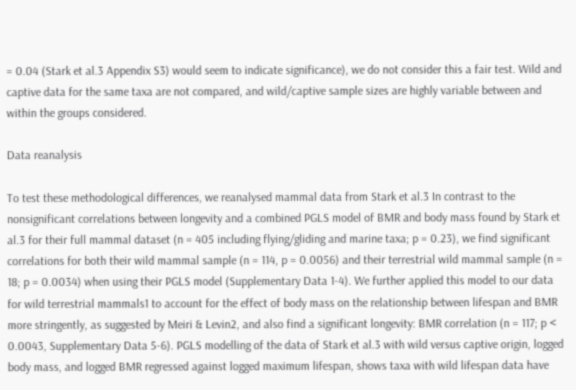= 0.04 (Stark et al.3 Appendix S3) would seem to indicate significance), we do not consider this a fair test. Wild and captive data for the same taxa are not compared, and wild/captive sample sizes are highly variable between and within the groups considered.

Data reanalysis

To test these methodological differences, we reanalysed mammal data from Stark et al.3 In contrast to the nonsignificant correlations between longevity and a combined PGLS model of BMR and body mass found by Stark et al.3 for their full mammal dataset (n = 405 including flying/gliding and marine taxa; p = 0.23), we find significant correlations for both their wild mammal sample (n = 114, p = 0.0056) and their terrestrial wild mammal sample (n = 18; p = 0.0034) when using their PGLS model (Supplementary Data 1-4). We further applied this model to our data for wild terrestrial mammals1 to account for the effect of body mass on the relationship between lifespan and BMR more stringently, as suggested by Meiri & Levin2, and also find a significant longevity: BMR correlation (n = 117; p < 0.0043, Supplementary Data 5-6). PGLS modelling of the data of Stark et al.3 with wild versus captive origin, logged body mass, and logged BMR regressed against logged maximum lifespan, shows taxa with wild lifespan data have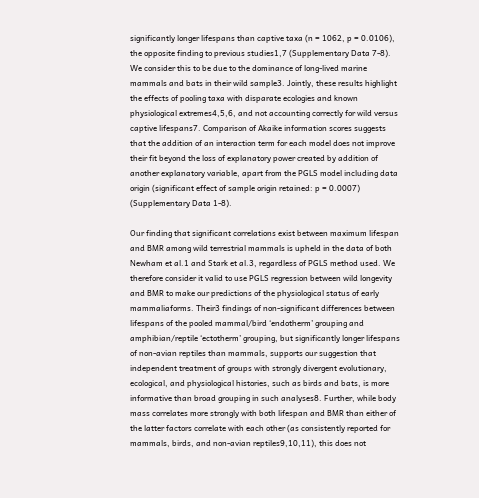significantly longer lifespans than captive taxa (n = 1062, p = 0.0106), the opposite finding to previous studies1,7 (Supplementary Data 7-8). We consider this to be due to the dominance of long-lived marine mammals and bats in their wild sample3. Jointly, these results highlight the effects of pooling taxa with disparate ecologies and known physiological extremes4,5,6, and not accounting correctly for wild versus captive lifespans7. Comparison of Akaike information scores suggests that the addition of an interaction term for each model does not improve their fit beyond the loss of explanatory power created by addition of another explanatory variable, apart from the PGLS model including data origin (significant effect of sample origin retained: p = 0.0007) (Supplementary Data 1-8).

Our finding that significant correlations exist between maximum lifespan and BMR among wild terrestrial mammals is upheld in the data of both Newham et al.1 and Stark et al.3, regardless of PGLS method used. We therefore consider it valid to use PGLS regression between wild longevity and BMR to make our predictions of the physiological status of early mammaliaforms. Their3 findings of non-significant differences between lifespans of the pooled mammal/bird ‘endotherm’ grouping and amphibian/reptile ‘ectotherm’ grouping, but significantly longer lifespans of non-avian reptiles than mammals, supports our suggestion that independent treatment of groups with strongly divergent evolutionary, ecological, and physiological histories, such as birds and bats, is more informative than broad grouping in such analyses8. Further, while body mass correlates more strongly with both lifespan and BMR than either of the latter factors correlate with each other (as consistently reported for mammals, birds, and non-avian reptiles9,10,11), this does not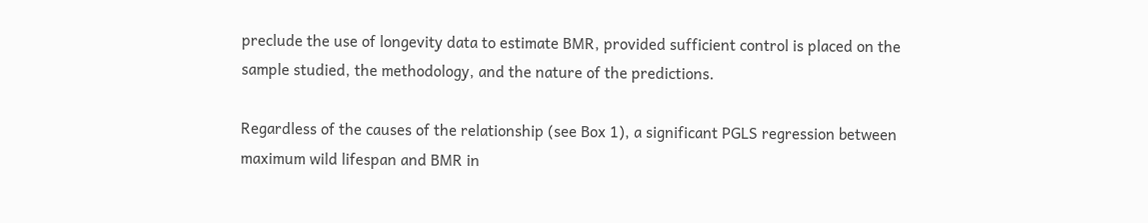preclude the use of longevity data to estimate BMR, provided sufficient control is placed on the sample studied, the methodology, and the nature of the predictions.

Regardless of the causes of the relationship (see Box 1), a significant PGLS regression between maximum wild lifespan and BMR in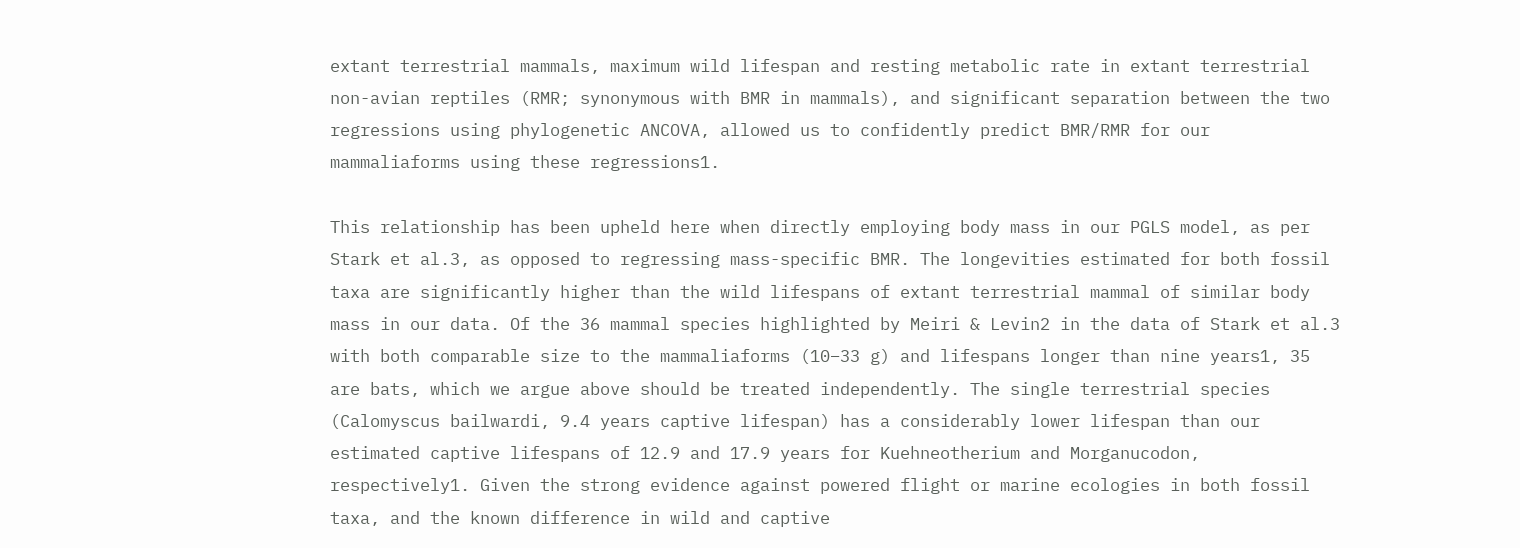extant terrestrial mammals, maximum wild lifespan and resting metabolic rate in extant terrestrial non-avian reptiles (RMR; synonymous with BMR in mammals), and significant separation between the two regressions using phylogenetic ANCOVA, allowed us to confidently predict BMR/RMR for our mammaliaforms using these regressions1.

This relationship has been upheld here when directly employing body mass in our PGLS model, as per Stark et al.3, as opposed to regressing mass-specific BMR. The longevities estimated for both fossil taxa are significantly higher than the wild lifespans of extant terrestrial mammal of similar body mass in our data. Of the 36 mammal species highlighted by Meiri & Levin2 in the data of Stark et al.3 with both comparable size to the mammaliaforms (10–33 g) and lifespans longer than nine years1, 35 are bats, which we argue above should be treated independently. The single terrestrial species (Calomyscus bailwardi, 9.4 years captive lifespan) has a considerably lower lifespan than our estimated captive lifespans of 12.9 and 17.9 years for Kuehneotherium and Morganucodon, respectively1. Given the strong evidence against powered flight or marine ecologies in both fossil taxa, and the known difference in wild and captive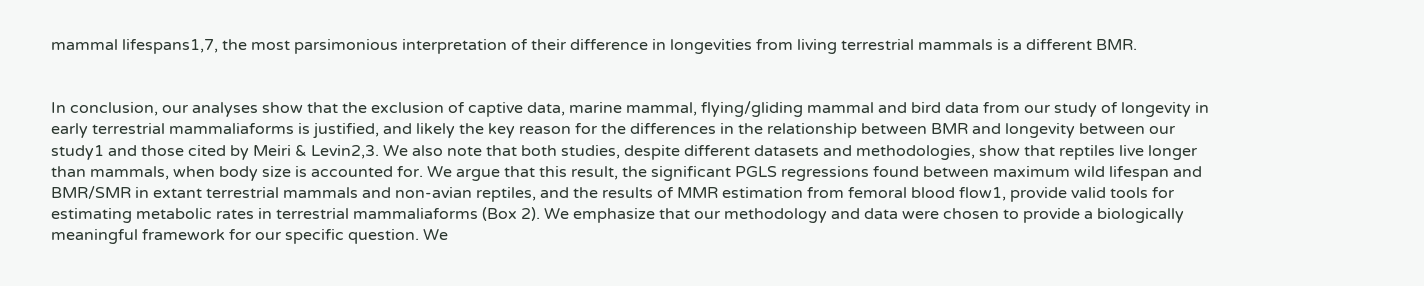mammal lifespans1,7, the most parsimonious interpretation of their difference in longevities from living terrestrial mammals is a different BMR.


In conclusion, our analyses show that the exclusion of captive data, marine mammal, flying/gliding mammal and bird data from our study of longevity in early terrestrial mammaliaforms is justified, and likely the key reason for the differences in the relationship between BMR and longevity between our study1 and those cited by Meiri & Levin2,3. We also note that both studies, despite different datasets and methodologies, show that reptiles live longer than mammals, when body size is accounted for. We argue that this result, the significant PGLS regressions found between maximum wild lifespan and BMR/SMR in extant terrestrial mammals and non-avian reptiles, and the results of MMR estimation from femoral blood flow1, provide valid tools for estimating metabolic rates in terrestrial mammaliaforms (Box 2). We emphasize that our methodology and data were chosen to provide a biologically meaningful framework for our specific question. We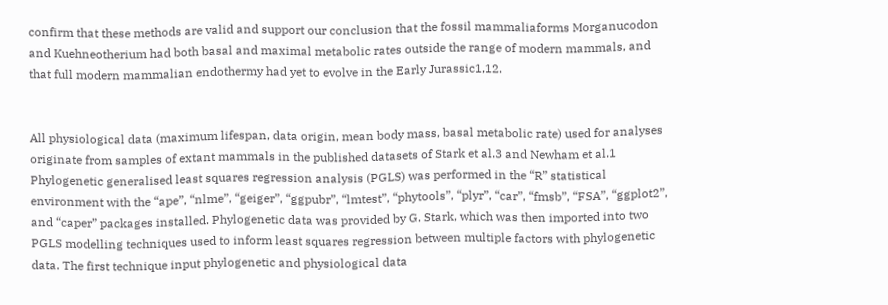confirm that these methods are valid and support our conclusion that the fossil mammaliaforms Morganucodon and Kuehneotherium had both basal and maximal metabolic rates outside the range of modern mammals, and that full modern mammalian endothermy had yet to evolve in the Early Jurassic1,12.


All physiological data (maximum lifespan, data origin, mean body mass, basal metabolic rate) used for analyses originate from samples of extant mammals in the published datasets of Stark et al.3 and Newham et al.1 Phylogenetic generalised least squares regression analysis (PGLS) was performed in the “R” statistical environment with the “ape”, “nlme”, “geiger”, “ggpubr”, “lmtest”, “phytools”, “plyr”, “car”, “fmsb”, “FSA”, “ggplot2”, and “caper” packages installed. Phylogenetic data was provided by G. Stark, which was then imported into two PGLS modelling techniques used to inform least squares regression between multiple factors with phylogenetic data. The first technique input phylogenetic and physiological data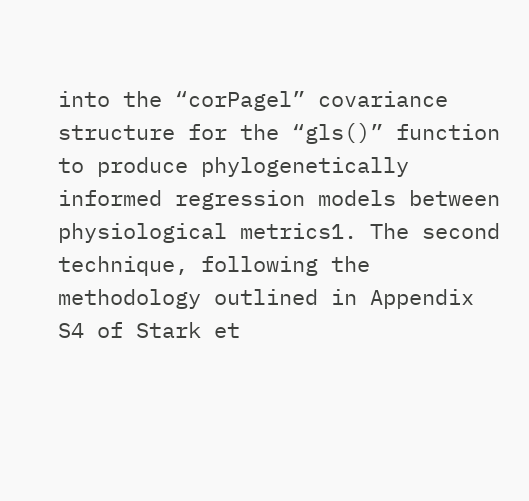into the “corPagel” covariance structure for the “gls()” function to produce phylogenetically informed regression models between physiological metrics1. The second technique, following the methodology outlined in Appendix S4 of Stark et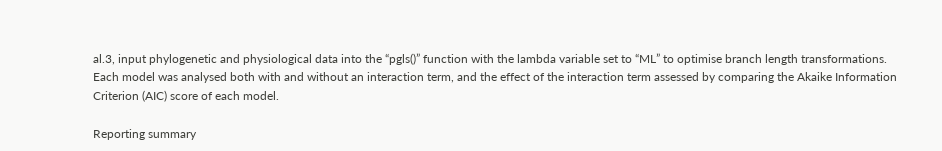al.3, input phylogenetic and physiological data into the “pgls()” function with the lambda variable set to “ML” to optimise branch length transformations. Each model was analysed both with and without an interaction term, and the effect of the interaction term assessed by comparing the Akaike Information Criterion (AIC) score of each model.

Reporting summary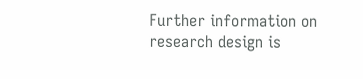Further information on research design is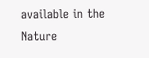available in the Nature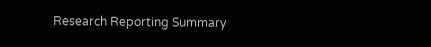Research Reporting Summary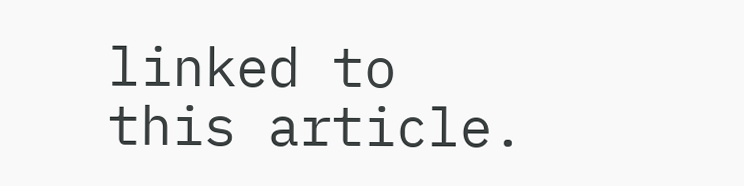linked to this article.